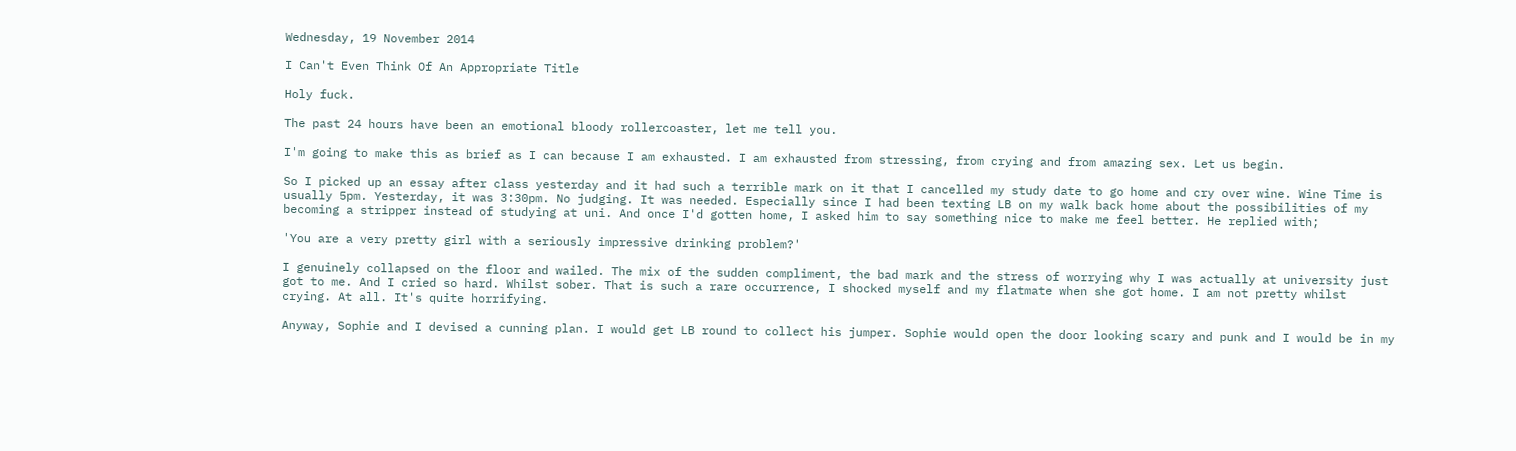Wednesday, 19 November 2014

I Can't Even Think Of An Appropriate Title

Holy fuck.

The past 24 hours have been an emotional bloody rollercoaster, let me tell you.

I'm going to make this as brief as I can because I am exhausted. I am exhausted from stressing, from crying and from amazing sex. Let us begin.

So I picked up an essay after class yesterday and it had such a terrible mark on it that I cancelled my study date to go home and cry over wine. Wine Time is usually 5pm. Yesterday, it was 3:30pm. No judging. It was needed. Especially since I had been texting LB on my walk back home about the possibilities of my becoming a stripper instead of studying at uni. And once I'd gotten home, I asked him to say something nice to make me feel better. He replied with;

'You are a very pretty girl with a seriously impressive drinking problem?'

I genuinely collapsed on the floor and wailed. The mix of the sudden compliment, the bad mark and the stress of worrying why I was actually at university just got to me. And I cried so hard. Whilst sober. That is such a rare occurrence, I shocked myself and my flatmate when she got home. I am not pretty whilst crying. At all. It's quite horrifying.

Anyway, Sophie and I devised a cunning plan. I would get LB round to collect his jumper. Sophie would open the door looking scary and punk and I would be in my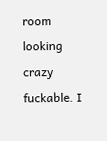room looking crazy fuckable. I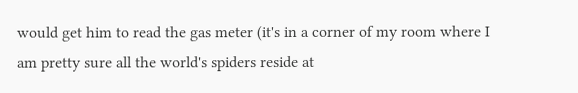would get him to read the gas meter (it's in a corner of my room where I am pretty sure all the world's spiders reside at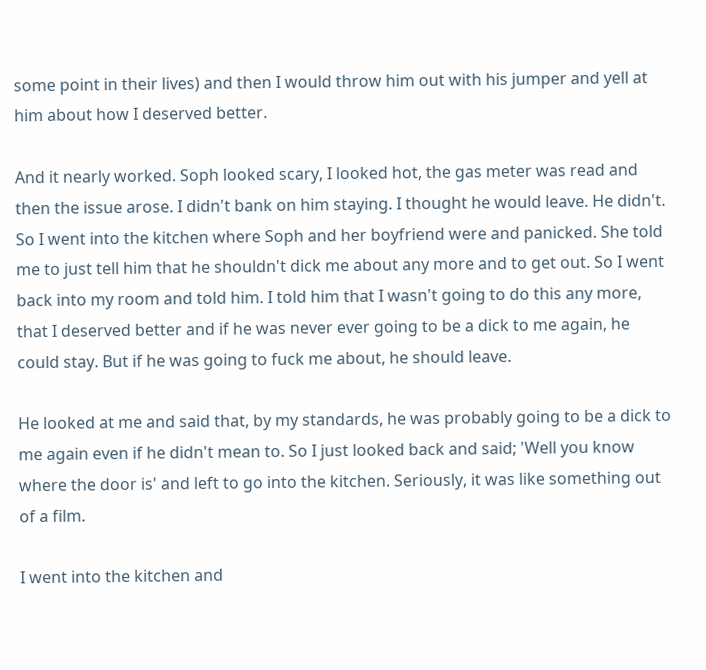some point in their lives) and then I would throw him out with his jumper and yell at him about how I deserved better.

And it nearly worked. Soph looked scary, I looked hot, the gas meter was read and then the issue arose. I didn't bank on him staying. I thought he would leave. He didn't. So I went into the kitchen where Soph and her boyfriend were and panicked. She told me to just tell him that he shouldn't dick me about any more and to get out. So I went back into my room and told him. I told him that I wasn't going to do this any more, that I deserved better and if he was never ever going to be a dick to me again, he could stay. But if he was going to fuck me about, he should leave.

He looked at me and said that, by my standards, he was probably going to be a dick to me again even if he didn't mean to. So I just looked back and said; 'Well you know where the door is' and left to go into the kitchen. Seriously, it was like something out of a film.

I went into the kitchen and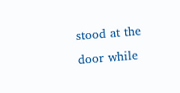stood at the door while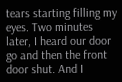tears starting filling my eyes. Two minutes later, I heard our door go and then the front door shut. And I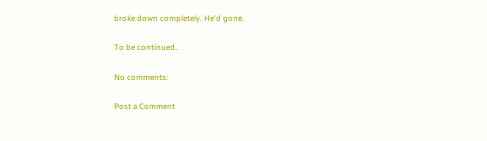broke down completely. He'd gone.

To be continued..

No comments:

Post a Comment